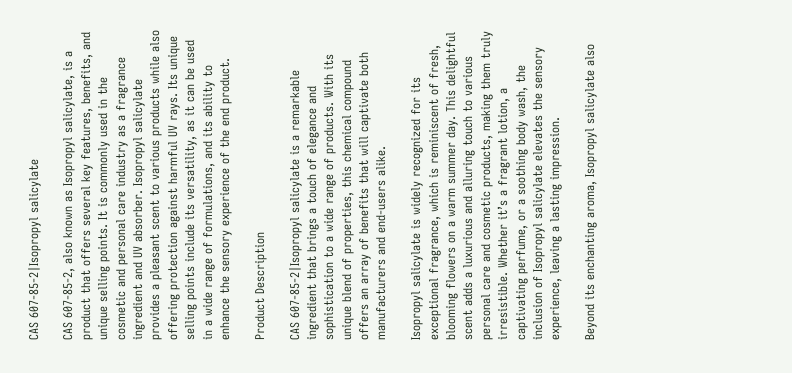CAS 607-85-2|Isopropyl salicylate

CAS 607-85-2, also known as Isopropyl salicylate, is a product that offers several key features, benefits, and unique selling points. It is commonly used in the cosmetic and personal care industry as a fragrance ingredient and UV absorber. Isopropyl salicylate provides a pleasant scent to various products while also offering protection against harmful UV rays. Its unique selling points include its versatility, as it can be used in a wide range of formulations, and its ability to enhance the sensory experience of the end product.

Product Description

CAS 607-85-2|Isopropyl salicylate is a remarkable ingredient that brings a touch of elegance and sophistication to a wide range of products. With its unique blend of properties, this chemical compound offers an array of benefits that will captivate both manufacturers and end-users alike.

Isopropyl salicylate is widely recognized for its exceptional fragrance, which is reminiscent of fresh, blooming flowers on a warm summer day. This delightful scent adds a luxurious and alluring touch to various personal care and cosmetic products, making them truly irresistible. Whether it’s a fragrant lotion, a captivating perfume, or a soothing body wash, the inclusion of Isopropyl salicylate elevates the sensory experience, leaving a lasting impression.

Beyond its enchanting aroma, Isopropyl salicylate also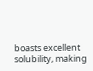boasts excellent solubility, making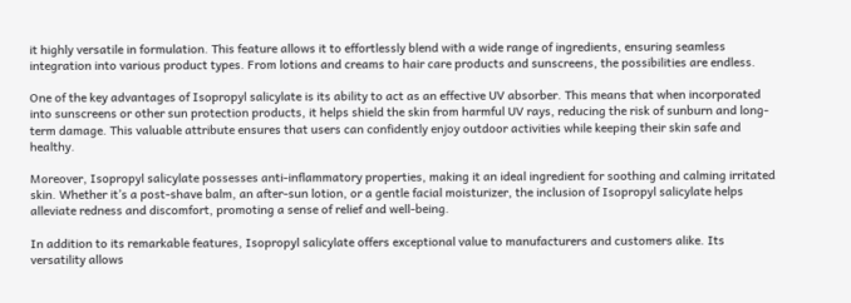it highly versatile in formulation. This feature allows it to effortlessly blend with a wide range of ingredients, ensuring seamless integration into various product types. From lotions and creams to hair care products and sunscreens, the possibilities are endless.

One of the key advantages of Isopropyl salicylate is its ability to act as an effective UV absorber. This means that when incorporated into sunscreens or other sun protection products, it helps shield the skin from harmful UV rays, reducing the risk of sunburn and long-term damage. This valuable attribute ensures that users can confidently enjoy outdoor activities while keeping their skin safe and healthy.

Moreover, Isopropyl salicylate possesses anti-inflammatory properties, making it an ideal ingredient for soothing and calming irritated skin. Whether it’s a post-shave balm, an after-sun lotion, or a gentle facial moisturizer, the inclusion of Isopropyl salicylate helps alleviate redness and discomfort, promoting a sense of relief and well-being.

In addition to its remarkable features, Isopropyl salicylate offers exceptional value to manufacturers and customers alike. Its versatility allows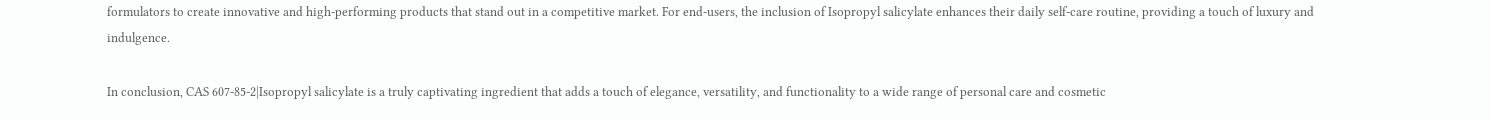formulators to create innovative and high-performing products that stand out in a competitive market. For end-users, the inclusion of Isopropyl salicylate enhances their daily self-care routine, providing a touch of luxury and indulgence.

In conclusion, CAS 607-85-2|Isopropyl salicylate is a truly captivating ingredient that adds a touch of elegance, versatility, and functionality to a wide range of personal care and cosmetic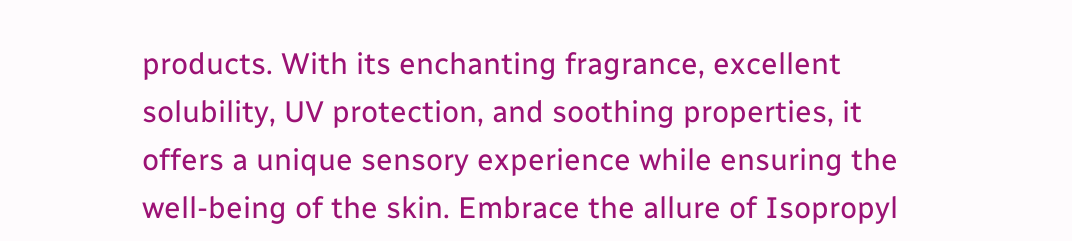products. With its enchanting fragrance, excellent solubility, UV protection, and soothing properties, it offers a unique sensory experience while ensuring the well-being of the skin. Embrace the allure of Isopropyl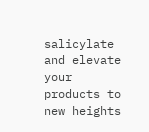salicylate and elevate your products to new heights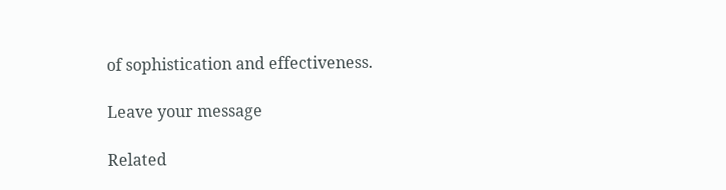of sophistication and effectiveness.

Leave your message

Related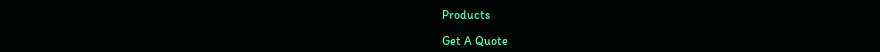Products

Get A Quote